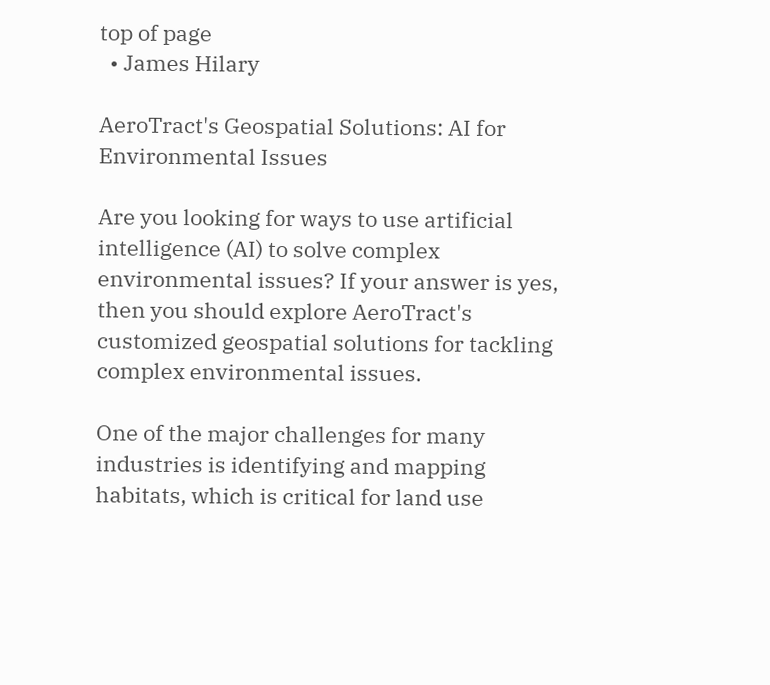top of page
  • James Hilary

AeroTract's Geospatial Solutions: AI for Environmental Issues

Are you looking for ways to use artificial intelligence (AI) to solve complex environmental issues? If your answer is yes, then you should explore AeroTract's customized geospatial solutions for tackling complex environmental issues.

One of the major challenges for many industries is identifying and mapping habitats, which is critical for land use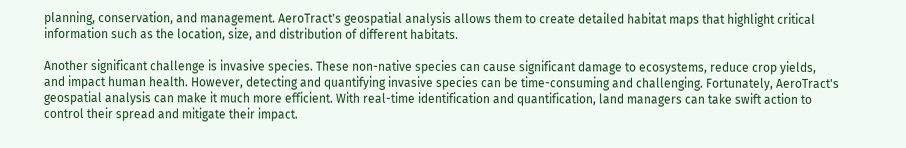planning, conservation, and management. AeroTract's geospatial analysis allows them to create detailed habitat maps that highlight critical information such as the location, size, and distribution of different habitats.

Another significant challenge is invasive species. These non-native species can cause significant damage to ecosystems, reduce crop yields, and impact human health. However, detecting and quantifying invasive species can be time-consuming and challenging. Fortunately, AeroTract's geospatial analysis can make it much more efficient. With real-time identification and quantification, land managers can take swift action to control their spread and mitigate their impact.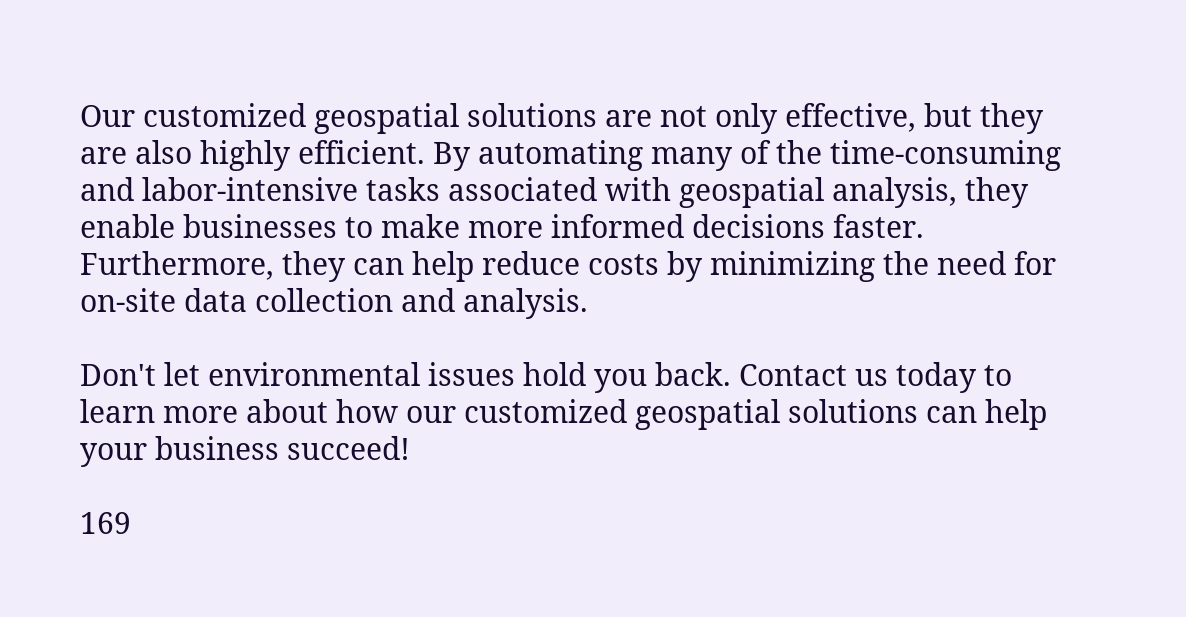Our customized geospatial solutions are not only effective, but they are also highly efficient. By automating many of the time-consuming and labor-intensive tasks associated with geospatial analysis, they enable businesses to make more informed decisions faster. Furthermore, they can help reduce costs by minimizing the need for on-site data collection and analysis.

Don't let environmental issues hold you back. Contact us today to learn more about how our customized geospatial solutions can help your business succeed!

169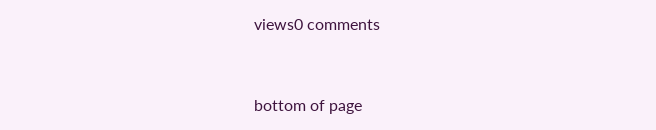views0 comments


bottom of page